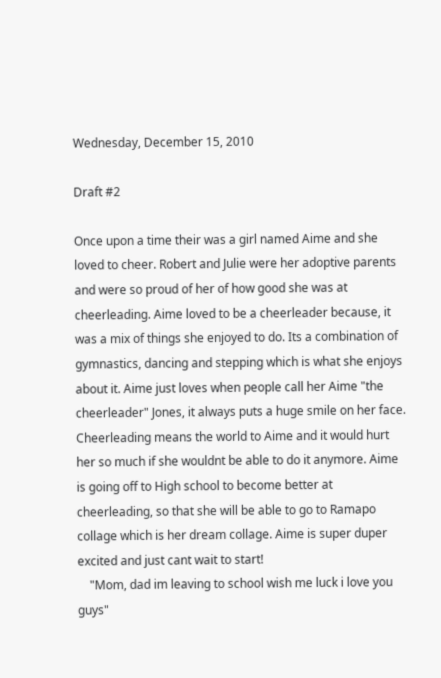Wednesday, December 15, 2010

Draft #2

Once upon a time their was a girl named Aime and she loved to cheer. Robert and Julie were her adoptive parents and were so proud of her of how good she was at cheerleading. Aime loved to be a cheerleader because, it was a mix of things she enjoyed to do. Its a combination of gymnastics, dancing and stepping which is what she enjoys about it. Aime just loves when people call her Aime "the cheerleader" Jones, it always puts a huge smile on her face. Cheerleading means the world to Aime and it would hurt her so much if she wouldnt be able to do it anymore. Aime is going off to High school to become better at cheerleading, so that she will be able to go to Ramapo collage which is her dream collage. Aime is super duper excited and just cant wait to start!
    "Mom, dad im leaving to school wish me luck i love you guys"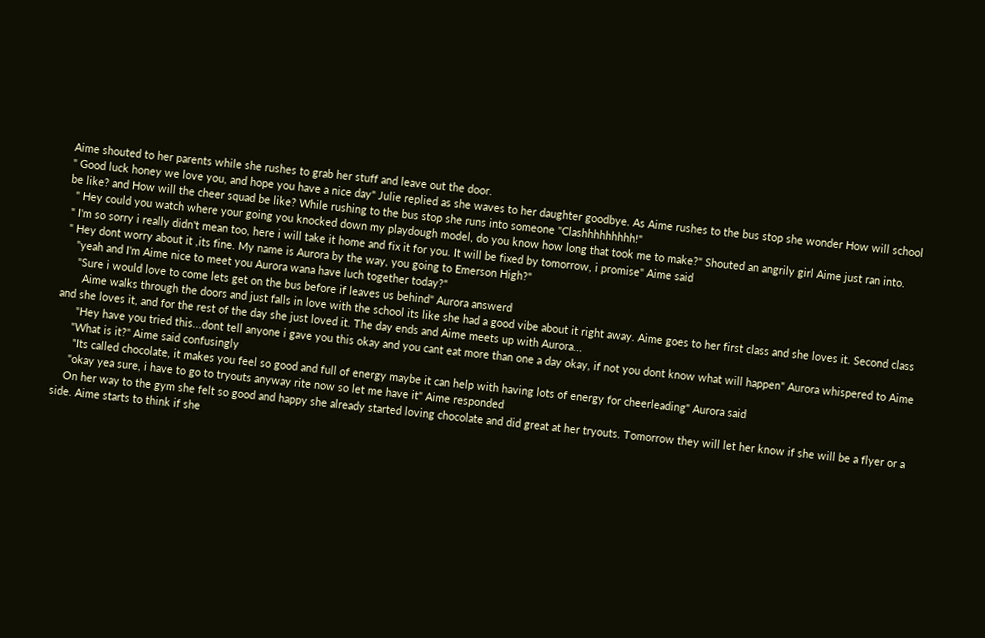Aime shouted to her parents while she rushes to grab her stuff and leave out the door.
" Good luck honey we love you, and hope you have a nice day" Julie replied as she waves to her daughter goodbye. As Aime rushes to the bus stop she wonder How will school be like? and How will the cheer squad be like? While rushing to the bus stop she runs into someone "Clashhhhhhhhh!"
  " Hey could you watch where your going you knocked down my playdough model, do you know how long that took me to make?" Shouted an angrily girl Aime just ran into.
 " I'm so sorry i really didn't mean too, here i will take it home and fix it for you. It will be fixed by tomorrow, i promise" Aime said
 " Hey dont worry about it ,its fine. My name is Aurora by the way, you going to Emerson High?"
    "yeah and I'm Aime nice to meet you Aurora wana have luch together today?"
     "Sure i would love to come lets get on the bus before if leaves us behind" Aurora answerd
       Aime walks through the doors and just falls in love with the school its like she had a good vibe about it right away. Aime goes to her first class and she loves it. Second class and she loves it, and for the rest of the day she just loved it. The day ends and Aime meets up with Aurora...
      "Hey have you tried this...dont tell anyone i gave you this okay and you cant eat more than one a day okay, if not you dont know what will happen" Aurora whispered to Aime
     "What is it?" Aime said confusingly
      "Its called chocolate, it makes you feel so good and full of energy maybe it can help with having lots of energy for cheerleading" Aurora said
     "okay yea sure, i have to go to tryouts anyway rite now so let me have it" Aime responded
    On her way to the gym she felt so good and happy she already started loving chocolate and did great at her tryouts. Tomorrow they will let her know if she will be a flyer or a side. Aime starts to think if she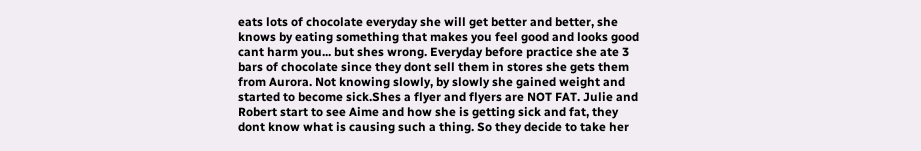eats lots of chocolate everyday she will get better and better, she knows by eating something that makes you feel good and looks good cant harm you... but shes wrong. Everyday before practice she ate 3 bars of chocolate since they dont sell them in stores she gets them from Aurora. Not knowing slowly, by slowly she gained weight and started to become sick.Shes a flyer and flyers are NOT FAT. Julie and Robert start to see Aime and how she is getting sick and fat, they dont know what is causing such a thing. So they decide to take her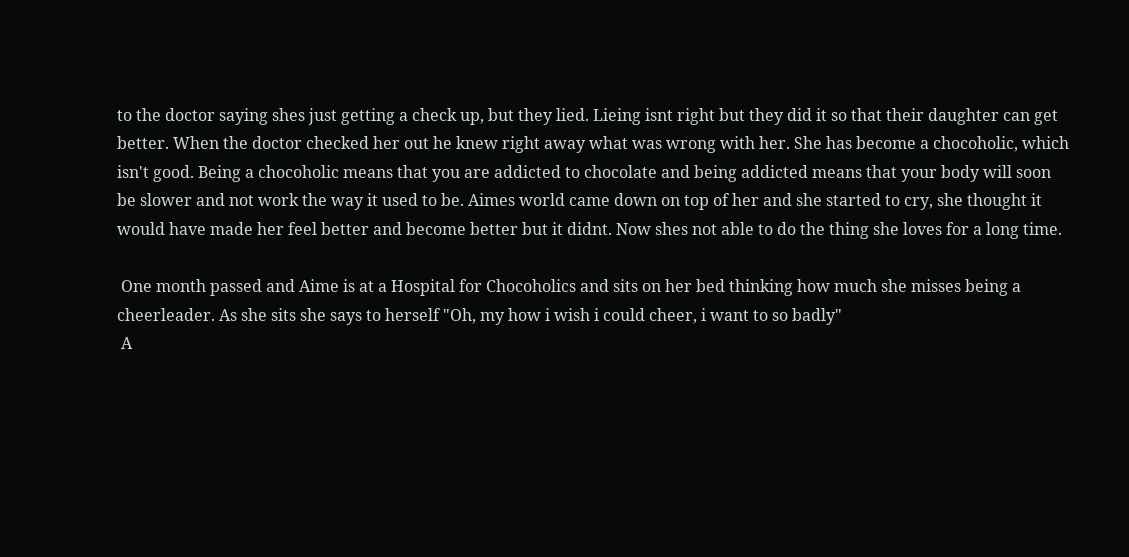to the doctor saying shes just getting a check up, but they lied. Lieing isnt right but they did it so that their daughter can get better. When the doctor checked her out he knew right away what was wrong with her. She has become a chocoholic, which isn't good. Being a chocoholic means that you are addicted to chocolate and being addicted means that your body will soon be slower and not work the way it used to be. Aimes world came down on top of her and she started to cry, she thought it would have made her feel better and become better but it didnt. Now shes not able to do the thing she loves for a long time.

 One month passed and Aime is at a Hospital for Chocoholics and sits on her bed thinking how much she misses being a cheerleader. As she sits she says to herself "Oh, my how i wish i could cheer, i want to so badly"
 A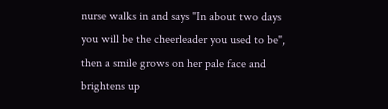nurse walks in and says "In about two days you will be the cheerleader you used to be", then a smile grows on her pale face and brightens up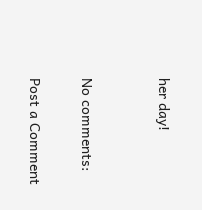her day!


No comments:

Post a Comment